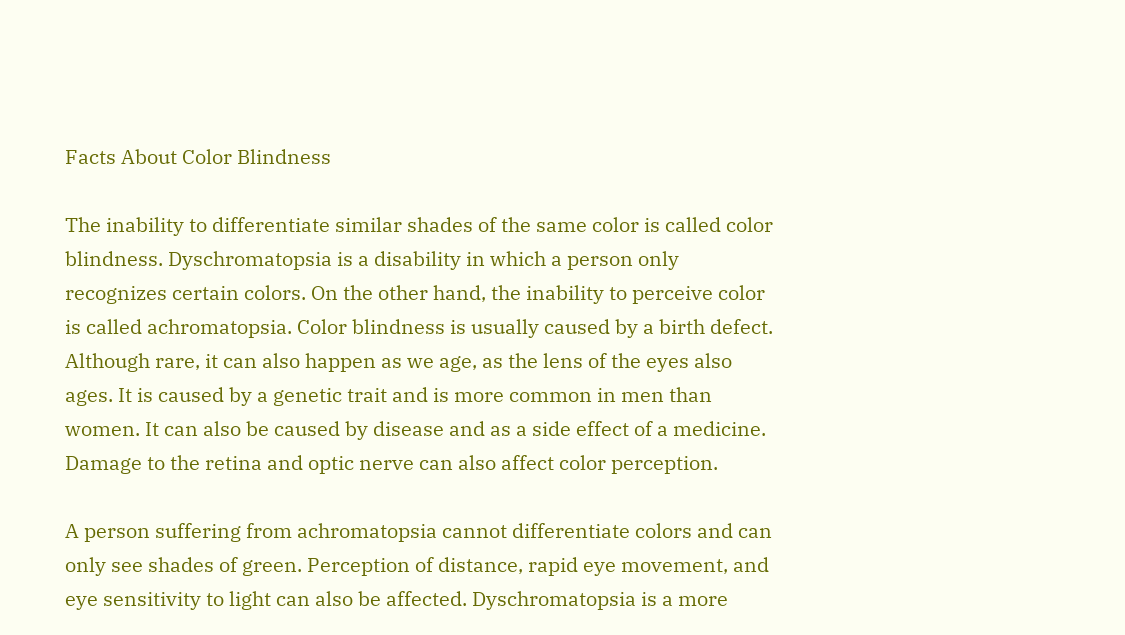Facts About Color Blindness

The inability to differentiate similar shades of the same color is called color blindness. Dyschromatopsia is a disability in which a person only recognizes certain colors. On the other hand, the inability to perceive color is called achromatopsia. Color blindness is usually caused by a birth defect. Although rare, it can also happen as we age, as the lens of the eyes also ages. It is caused by a genetic trait and is more common in men than women. It can also be caused by disease and as a side effect of a medicine. Damage to the retina and optic nerve can also affect color perception.

A person suffering from achromatopsia cannot differentiate colors and can only see shades of green. Perception of distance, rapid eye movement, and eye sensitivity to light can also be affected. Dyschromatopsia is a more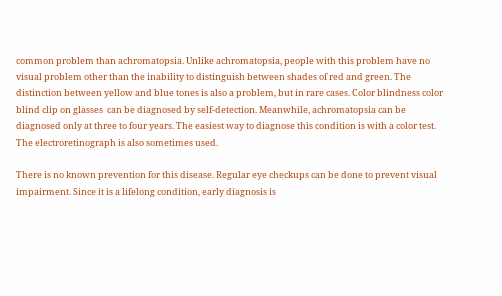common problem than achromatopsia. Unlike achromatopsia, people with this problem have no visual problem other than the inability to distinguish between shades of red and green. The distinction between yellow and blue tones is also a problem, but in rare cases. Color blindness color blind clip on glasses  can be diagnosed by self-detection. Meanwhile, achromatopsia can be diagnosed only at three to four years. The easiest way to diagnose this condition is with a color test. The electroretinograph is also sometimes used.

There is no known prevention for this disease. Regular eye checkups can be done to prevent visual impairment. Since it is a lifelong condition, early diagnosis is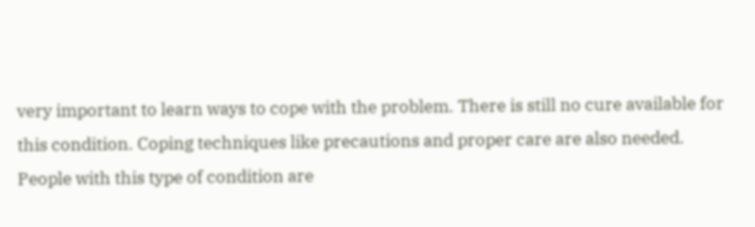very important to learn ways to cope with the problem. There is still no cure available for this condition. Coping techniques like precautions and proper care are also needed. People with this type of condition are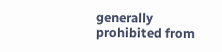generally prohibited from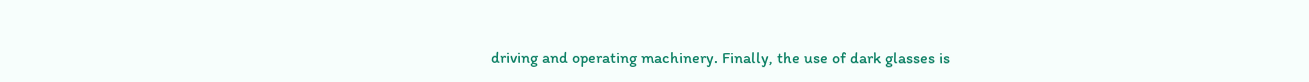driving and operating machinery. Finally, the use of dark glasses is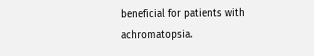beneficial for patients with achromatopsia.